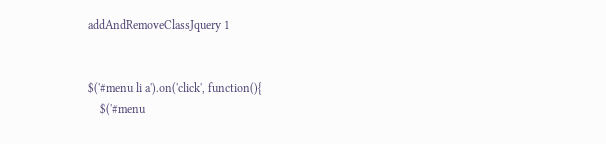addAndRemoveClassJquery 1


$('#menu li a').on('click', function(){
    $('#menu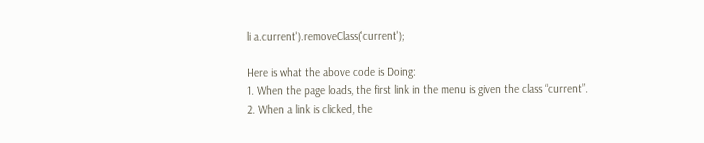li a.current').removeClass('current');

Here is what the above code is Doing:
1. When the page loads, the first link in the menu is given the class “current”.
2. When a link is clicked, the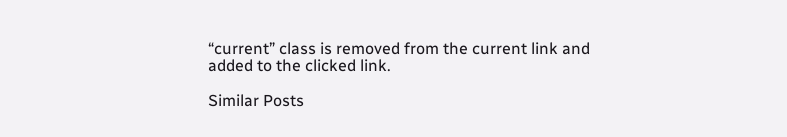“current” class is removed from the current link and added to the clicked link.

Similar Posts